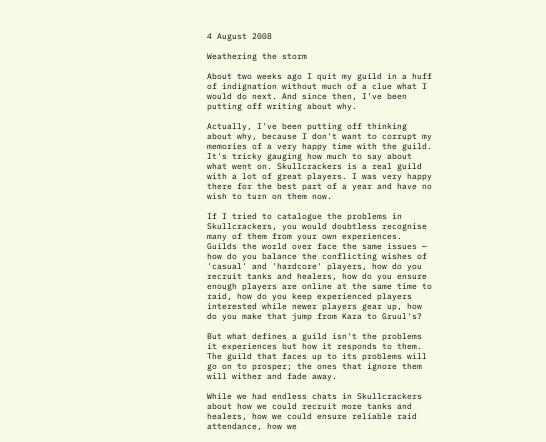4 August 2008

Weathering the storm

About two weeks ago I quit my guild in a huff of indignation without much of a clue what I would do next. And since then, I've been putting off writing about why.

Actually, I've been putting off thinking about why, because I don't want to corrupt my memories of a very happy time with the guild. It's tricky gauging how much to say about what went on. Skullcrackers is a real guild with a lot of great players. I was very happy there for the best part of a year and have no wish to turn on them now.

If I tried to catalogue the problems in Skullcrackers, you would doubtless recognise many of them from your own experiences. Guilds the world over face the same issues — how do you balance the conflicting wishes of 'casual' and 'hardcore' players, how do you recruit tanks and healers, how do you ensure enough players are online at the same time to raid, how do you keep experienced players interested while newer players gear up, how do you make that jump from Kara to Gruul's?

But what defines a guild isn't the problems it experiences but how it responds to them. The guild that faces up to its problems will go on to prosper; the ones that ignore them will wither and fade away.

While we had endless chats in Skullcrackers about how we could recruit more tanks and healers, how we could ensure reliable raid attendance, how we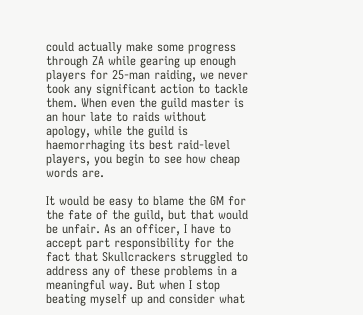could actually make some progress through ZA while gearing up enough players for 25-man raiding, we never took any significant action to tackle them. When even the guild master is an hour late to raids without apology, while the guild is haemorrhaging its best raid-level players, you begin to see how cheap words are.

It would be easy to blame the GM for the fate of the guild, but that would be unfair. As an officer, I have to accept part responsibility for the fact that Skullcrackers struggled to address any of these problems in a meaningful way. But when I stop beating myself up and consider what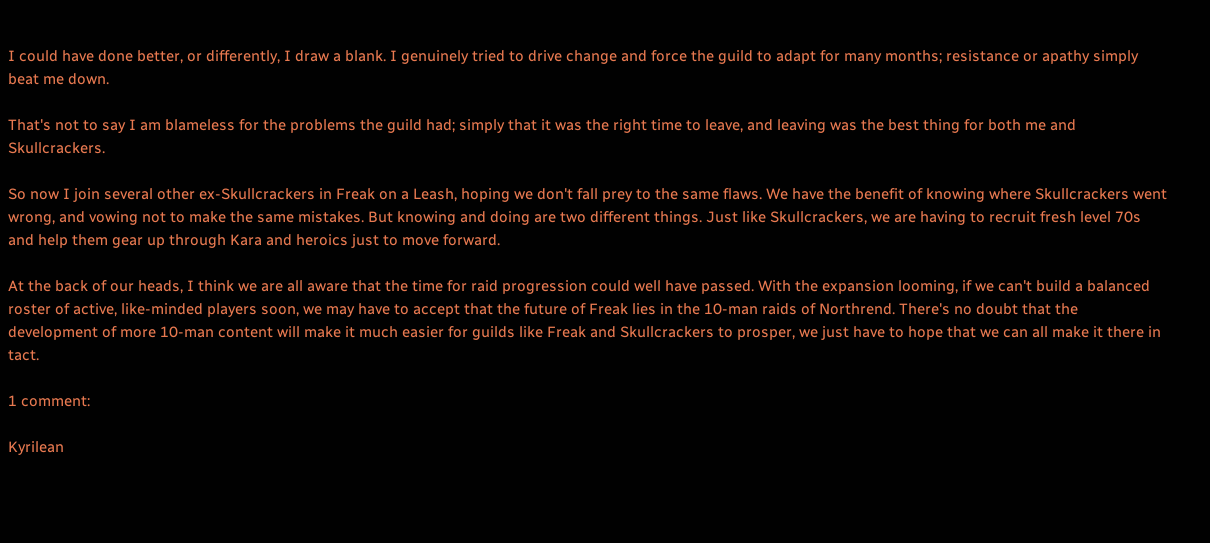I could have done better, or differently, I draw a blank. I genuinely tried to drive change and force the guild to adapt for many months; resistance or apathy simply beat me down.

That's not to say I am blameless for the problems the guild had; simply that it was the right time to leave, and leaving was the best thing for both me and Skullcrackers.

So now I join several other ex-Skullcrackers in Freak on a Leash, hoping we don't fall prey to the same flaws. We have the benefit of knowing where Skullcrackers went wrong, and vowing not to make the same mistakes. But knowing and doing are two different things. Just like Skullcrackers, we are having to recruit fresh level 70s and help them gear up through Kara and heroics just to move forward.

At the back of our heads, I think we are all aware that the time for raid progression could well have passed. With the expansion looming, if we can't build a balanced roster of active, like-minded players soon, we may have to accept that the future of Freak lies in the 10-man raids of Northrend. There's no doubt that the development of more 10-man content will make it much easier for guilds like Freak and Skullcrackers to prosper, we just have to hope that we can all make it there in tact.

1 comment:

Kyrilean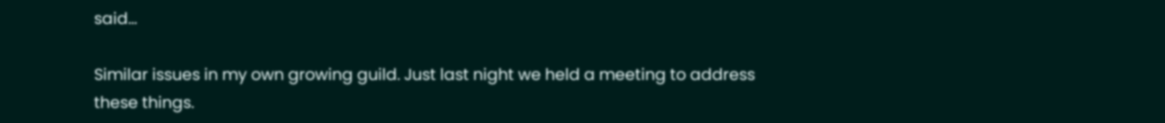said...

Similar issues in my own growing guild. Just last night we held a meeting to address these things.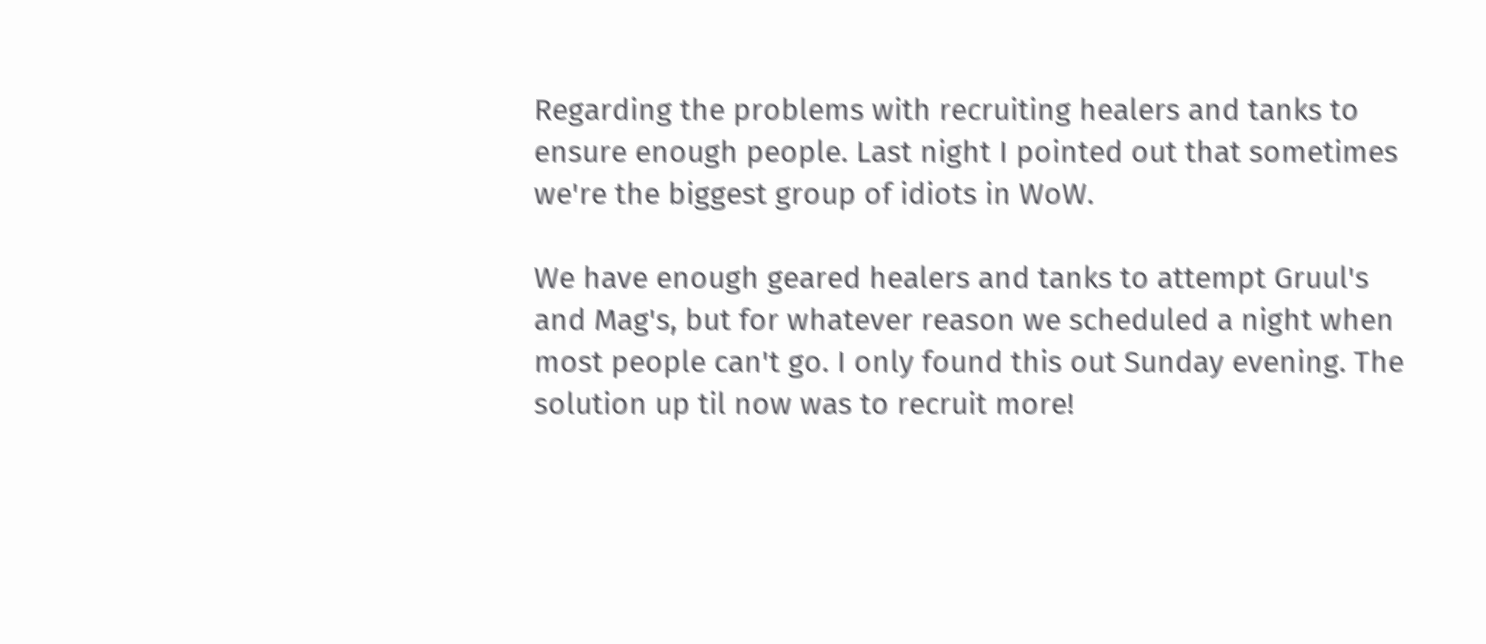Regarding the problems with recruiting healers and tanks to ensure enough people. Last night I pointed out that sometimes we're the biggest group of idiots in WoW.

We have enough geared healers and tanks to attempt Gruul's and Mag's, but for whatever reason we scheduled a night when most people can't go. I only found this out Sunday evening. The solution up til now was to recruit more!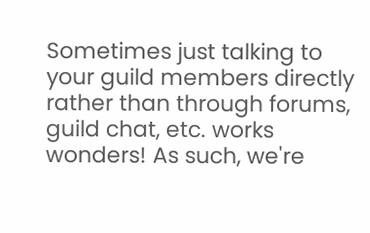Sometimes just talking to your guild members directly rather than through forums, guild chat, etc. works wonders! As such, we're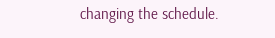changing the schedule.